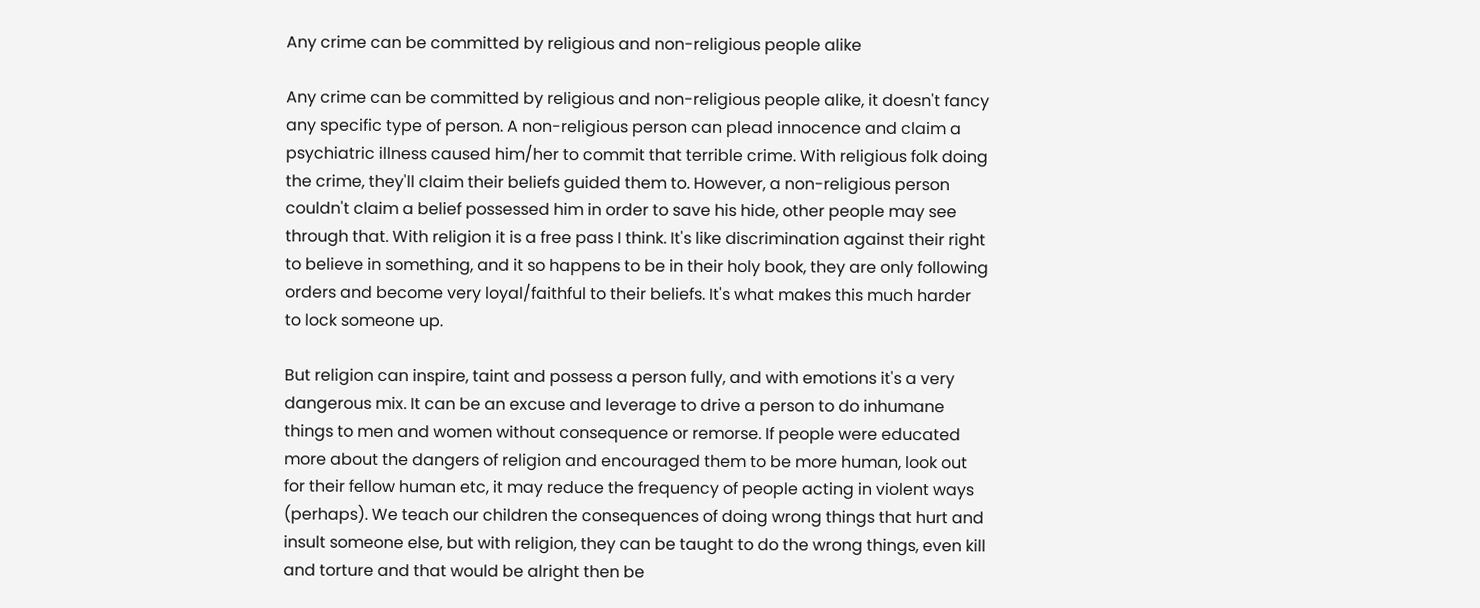Any crime can be committed by religious and non-religious people alike

Any crime can be committed by religious and non-religious people alike, it doesn't fancy any specific type of person. A non-religious person can plead innocence and claim a psychiatric illness caused him/her to commit that terrible crime. With religious folk doing the crime, they'll claim their beliefs guided them to. However, a non-religious person couldn't claim a belief possessed him in order to save his hide, other people may see through that. With religion it is a free pass I think. It's like discrimination against their right to believe in something, and it so happens to be in their holy book, they are only following orders and become very loyal/faithful to their beliefs. It's what makes this much harder to lock someone up.

But religion can inspire, taint and possess a person fully, and with emotions it's a very dangerous mix. It can be an excuse and leverage to drive a person to do inhumane things to men and women without consequence or remorse. If people were educated more about the dangers of religion and encouraged them to be more human, look out for their fellow human etc, it may reduce the frequency of people acting in violent ways (perhaps). We teach our children the consequences of doing wrong things that hurt and insult someone else, but with religion, they can be taught to do the wrong things, even kill and torture and that would be alright then be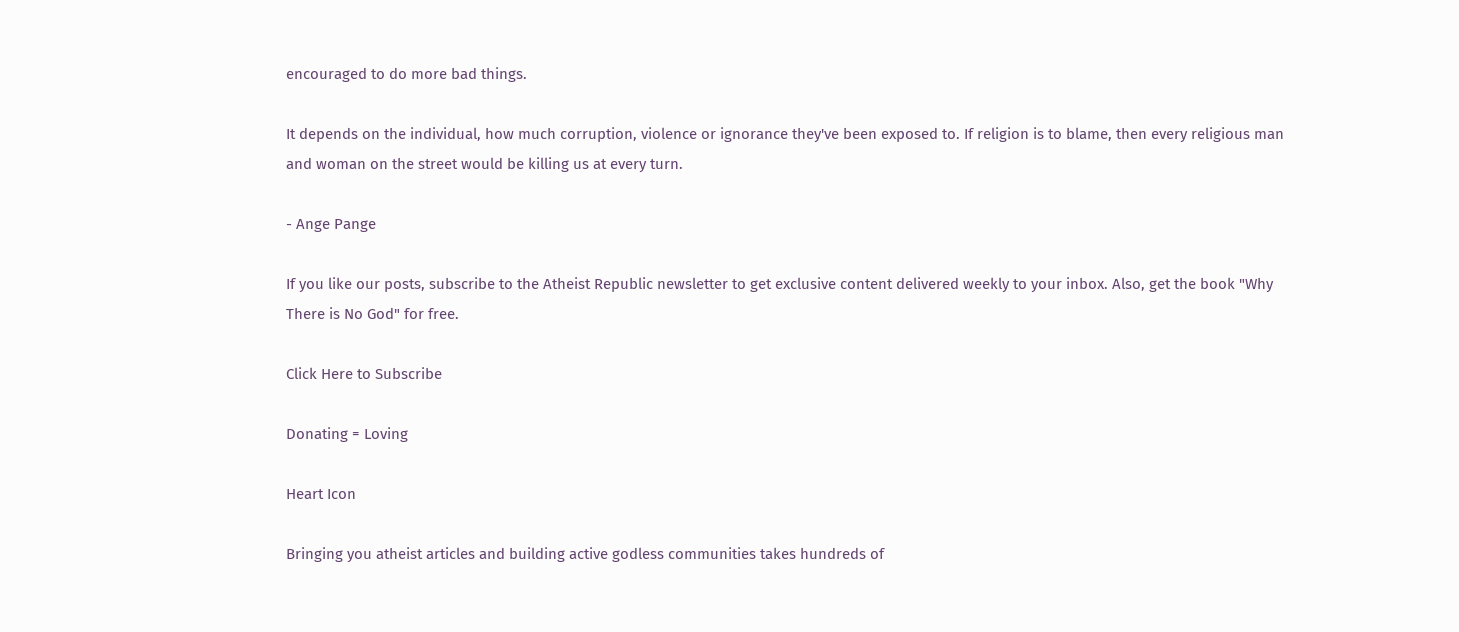encouraged to do more bad things.

It depends on the individual, how much corruption, violence or ignorance they've been exposed to. If religion is to blame, then every religious man and woman on the street would be killing us at every turn.

- Ange Pange

If you like our posts, subscribe to the Atheist Republic newsletter to get exclusive content delivered weekly to your inbox. Also, get the book "Why There is No God" for free.

Click Here to Subscribe

Donating = Loving

Heart Icon

Bringing you atheist articles and building active godless communities takes hundreds of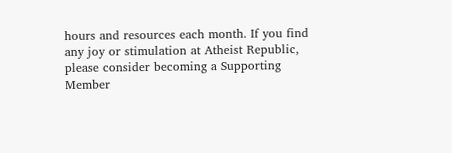hours and resources each month. If you find any joy or stimulation at Atheist Republic, please consider becoming a Supporting Member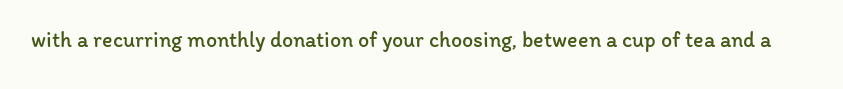with a recurring monthly donation of your choosing, between a cup of tea and a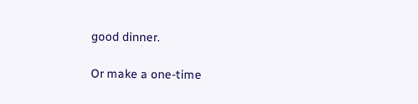good dinner.

Or make a one-time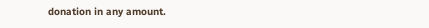donation in any amount.